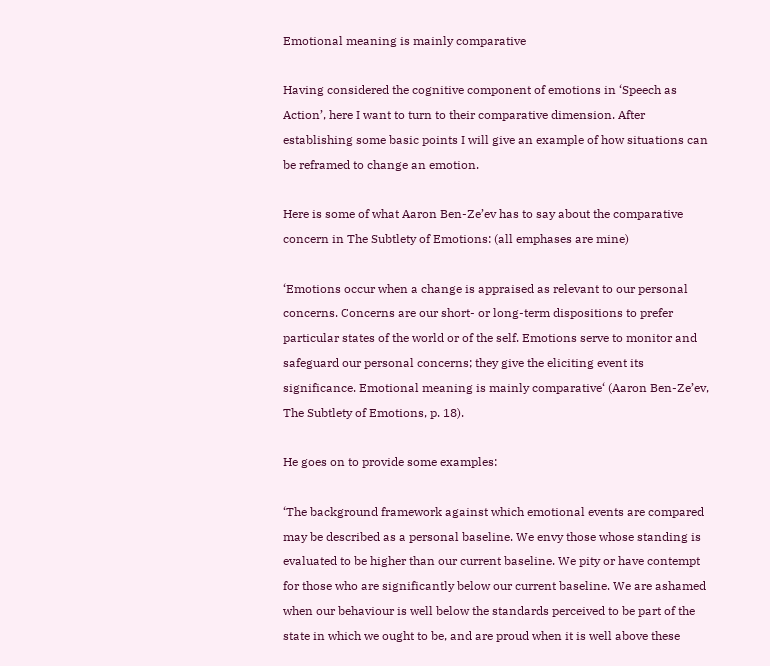Emotional meaning is mainly comparative

Having considered the cognitive component of emotions in ‘Speech as Action’, here I want to turn to their comparative dimension. After establishing some basic points I will give an example of how situations can be reframed to change an emotion.

Here is some of what Aaron Ben-Ze’ev has to say about the comparative concern in The Subtlety of Emotions: (all emphases are mine)

‘Emotions occur when a change is appraised as relevant to our personal concerns. Concerns are our short- or long-term dispositions to prefer particular states of the world or of the self. Emotions serve to monitor and safeguard our personal concerns; they give the eliciting event its significance. Emotional meaning is mainly comparative‘ (Aaron Ben-Ze’ev, The Subtlety of Emotions, p. 18).

He goes on to provide some examples:

‘The background framework against which emotional events are compared may be described as a personal baseline. We envy those whose standing is evaluated to be higher than our current baseline. We pity or have contempt for those who are significantly below our current baseline. We are ashamed when our behaviour is well below the standards perceived to be part of the state in which we ought to be, and are proud when it is well above these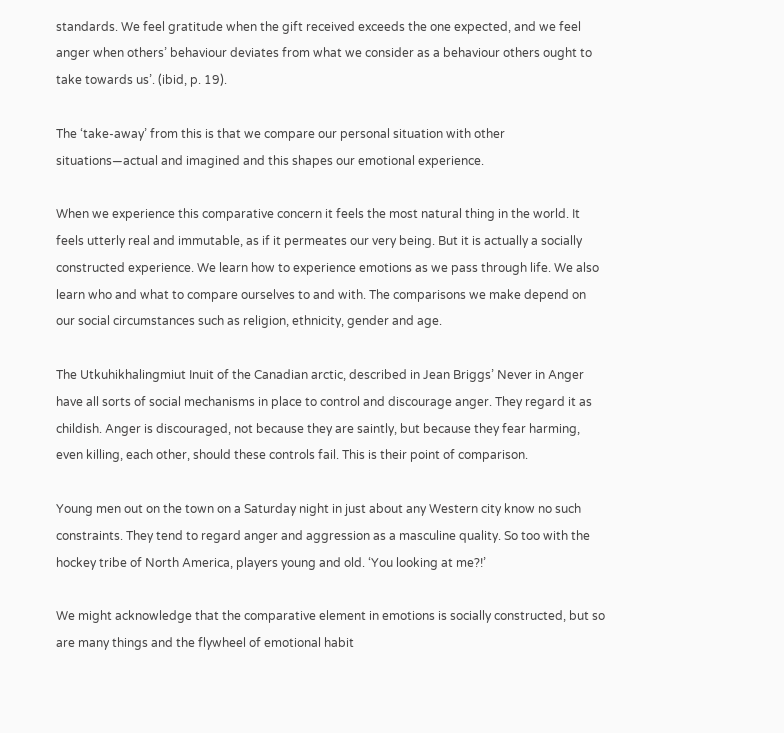standards. We feel gratitude when the gift received exceeds the one expected, and we feel anger when others’ behaviour deviates from what we consider as a behaviour others ought to take towards us’. (ibid, p. 19).

The ‘take-away’ from this is that we compare our personal situation with other situations—actual and imagined and this shapes our emotional experience.

When we experience this comparative concern it feels the most natural thing in the world. It feels utterly real and immutable, as if it permeates our very being. But it is actually a socially constructed experience. We learn how to experience emotions as we pass through life. We also learn who and what to compare ourselves to and with. The comparisons we make depend on our social circumstances such as religion, ethnicity, gender and age.

The Utkuhikhalingmiut Inuit of the Canadian arctic, described in Jean Briggs’ Never in Anger have all sorts of social mechanisms in place to control and discourage anger. They regard it as childish. Anger is discouraged, not because they are saintly, but because they fear harming, even killing, each other, should these controls fail. This is their point of comparison.

Young men out on the town on a Saturday night in just about any Western city know no such constraints. They tend to regard anger and aggression as a masculine quality. So too with the hockey tribe of North America, players young and old. ‘You looking at me?!’

We might acknowledge that the comparative element in emotions is socially constructed, but so are many things and the flywheel of emotional habit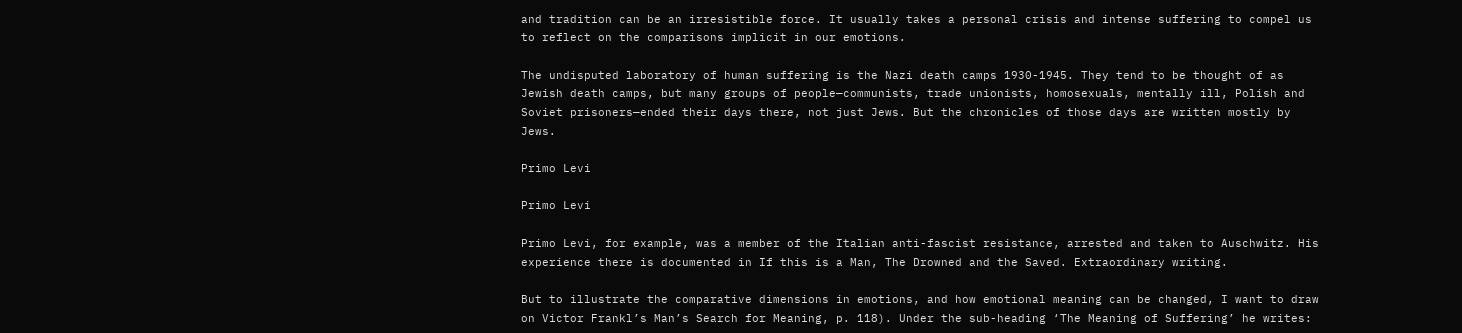and tradition can be an irresistible force. It usually takes a personal crisis and intense suffering to compel us to reflect on the comparisons implicit in our emotions.

The undisputed laboratory of human suffering is the Nazi death camps 1930-1945. They tend to be thought of as Jewish death camps, but many groups of people—communists, trade unionists, homosexuals, mentally ill, Polish and Soviet prisoners—ended their days there, not just Jews. But the chronicles of those days are written mostly by Jews.

Primo Levi

Primo Levi

Primo Levi, for example, was a member of the Italian anti-fascist resistance, arrested and taken to Auschwitz. His experience there is documented in If this is a Man, The Drowned and the Saved. Extraordinary writing.

But to illustrate the comparative dimensions in emotions, and how emotional meaning can be changed, I want to draw on Victor Frankl’s Man’s Search for Meaning, p. 118). Under the sub-heading ‘The Meaning of Suffering’ he writes: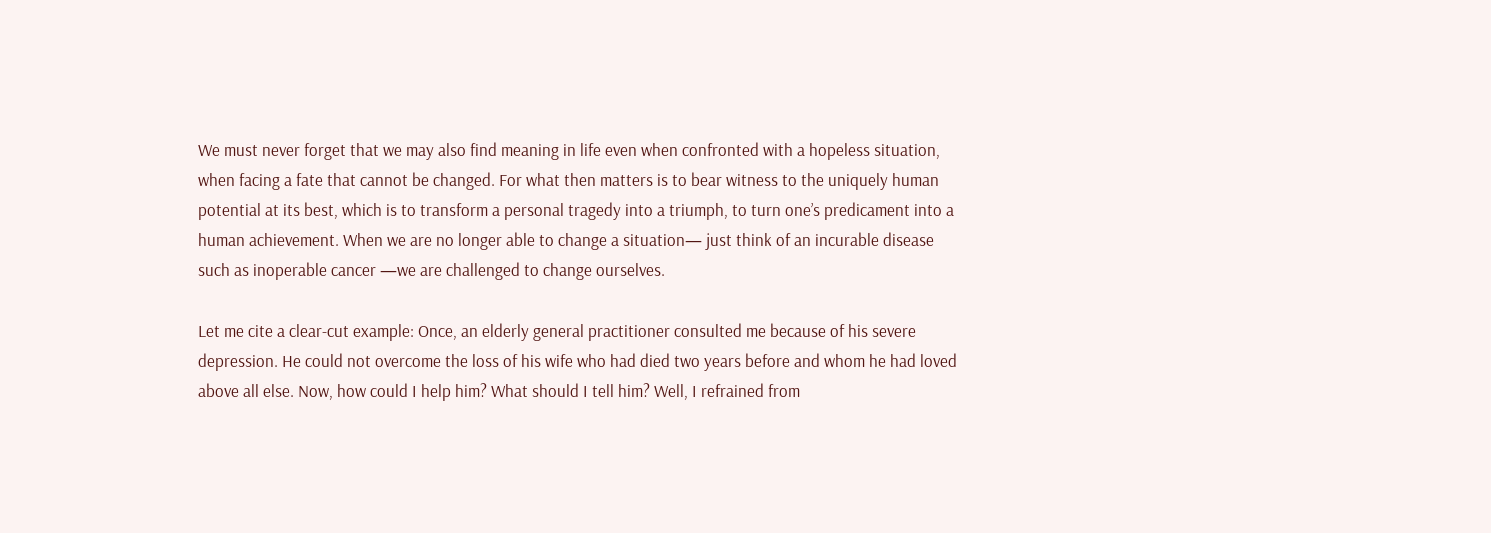We must never forget that we may also find meaning in life even when confronted with a hopeless situation, when facing a fate that cannot be changed. For what then matters is to bear witness to the uniquely human potential at its best, which is to transform a personal tragedy into a triumph, to turn one’s predicament into a human achievement. When we are no longer able to change a situation— just think of an incurable disease such as inoperable cancer —we are challenged to change ourselves.

Let me cite a clear-cut example: Once, an elderly general practitioner consulted me because of his severe depression. He could not overcome the loss of his wife who had died two years before and whom he had loved above all else. Now, how could I help him? What should I tell him? Well, I refrained from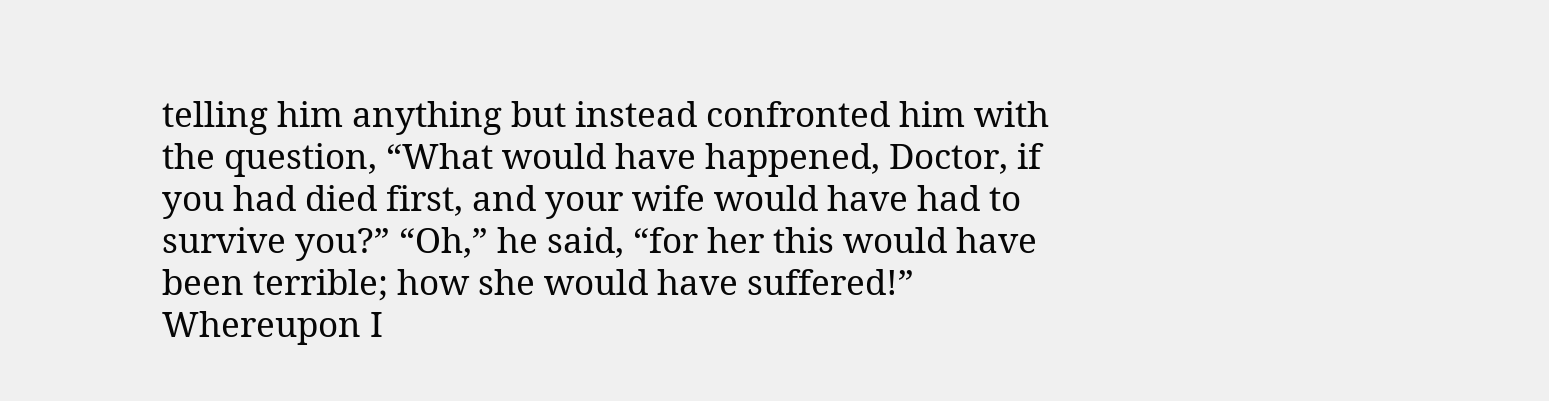telling him anything but instead confronted him with the question, “What would have happened, Doctor, if you had died first, and your wife would have had to survive you?” “Oh,” he said, “for her this would have been terrible; how she would have suffered!” Whereupon I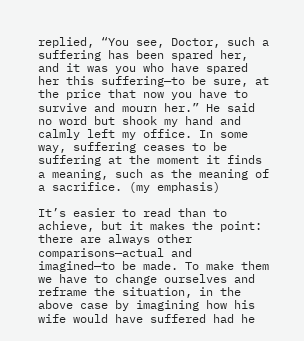replied, “You see, Doctor, such a suffering has been spared her, and it was you who have spared her this suffering—to be sure, at the price that now you have to survive and mourn her.” He said no word but shook my hand and calmly left my office. In some way, suffering ceases to be suffering at the moment it finds a meaning, such as the meaning of a sacrifice. (my emphasis)

It’s easier to read than to achieve, but it makes the point: there are always other comparisons—actual and imagined—to be made. To make them we have to change ourselves and reframe the situation, in the above case by imagining how his wife would have suffered had he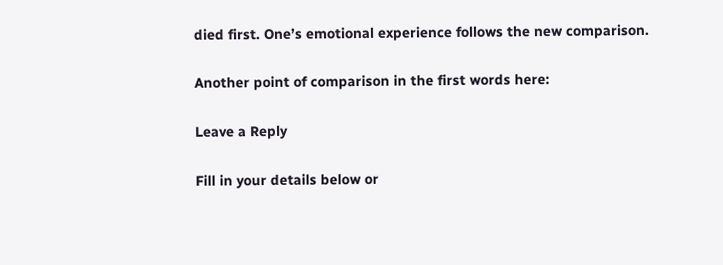died first. One’s emotional experience follows the new comparison.

Another point of comparison in the first words here:

Leave a Reply

Fill in your details below or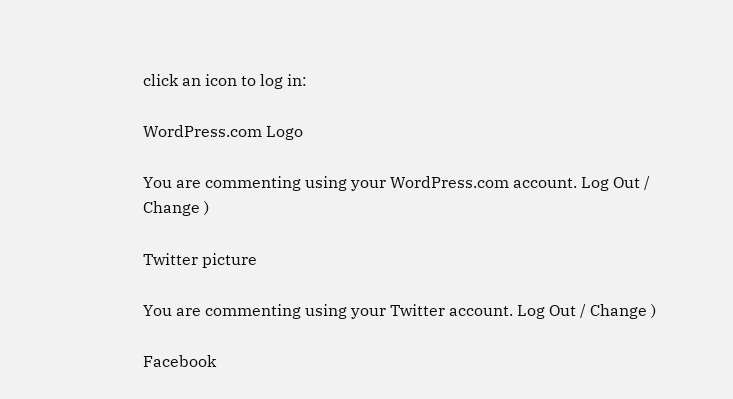click an icon to log in:

WordPress.com Logo

You are commenting using your WordPress.com account. Log Out / Change )

Twitter picture

You are commenting using your Twitter account. Log Out / Change )

Facebook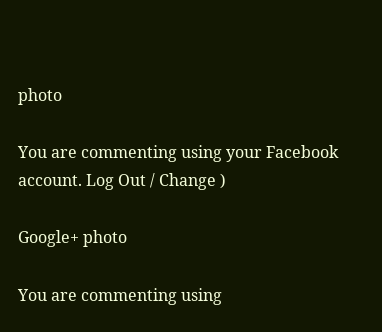photo

You are commenting using your Facebook account. Log Out / Change )

Google+ photo

You are commenting using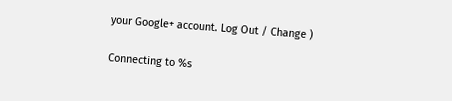your Google+ account. Log Out / Change )

Connecting to %s